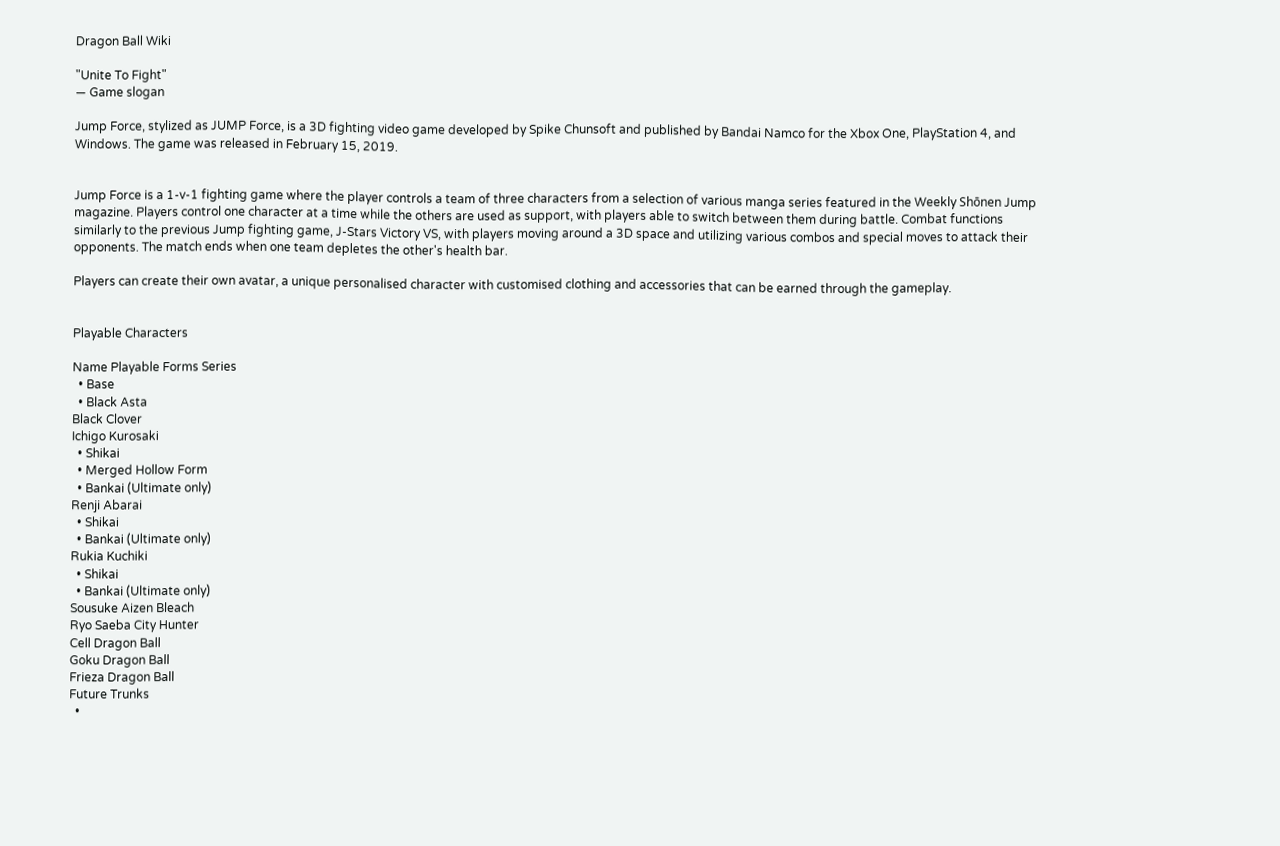Dragon Ball Wiki

"Unite To Fight"
— Game slogan

Jump Force, stylized as JUMP Force, is a 3D fighting video game developed by Spike Chunsoft and published by Bandai Namco for the Xbox One, PlayStation 4, and Windows. The game was released in February 15, 2019.


Jump Force is a 1-v-1 fighting game where the player controls a team of three characters from a selection of various manga series featured in the Weekly Shōnen Jump magazine. Players control one character at a time while the others are used as support, with players able to switch between them during battle. Combat functions similarly to the previous Jump fighting game, J-Stars Victory VS, with players moving around a 3D space and utilizing various combos and special moves to attack their opponents. The match ends when one team depletes the other's health bar.

Players can create their own avatar, a unique personalised character with customised clothing and accessories that can be earned through the gameplay.


Playable Characters

Name Playable Forms Series
  • Base
  • Black Asta
Black Clover
Ichigo Kurosaki
  • Shikai
  • Merged Hollow Form
  • Bankai (Ultimate only)
Renji Abarai
  • Shikai
  • Bankai (Ultimate only)
Rukia Kuchiki
  • Shikai
  • Bankai (Ultimate only)
Sousuke Aizen Bleach
Ryo Saeba City Hunter
Cell Dragon Ball
Goku Dragon Ball
Frieza Dragon Ball
Future Trunks
  •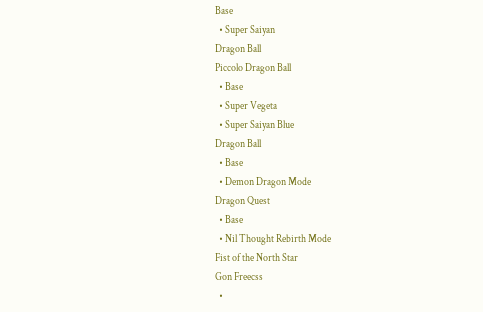Base
  • Super Saiyan
Dragon Ball
Piccolo Dragon Ball
  • Base
  • Super Vegeta
  • Super Saiyan Blue
Dragon Ball
  • Base
  • Demon Dragon Mode
Dragon Quest
  • Base
  • Nil Thought Rebirth Mode
Fist of the North Star
Gon Freecss
  •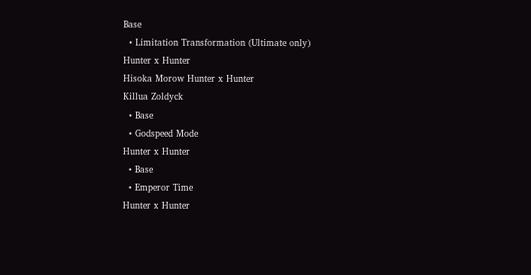Base
  • Limitation Transformation (Ultimate only)
Hunter x Hunter
Hisoka Morow Hunter x Hunter
Killua Zoldyck
  • Base
  • Godspeed Mode
Hunter x Hunter
  • Base
  • Emperor Time
Hunter x Hunter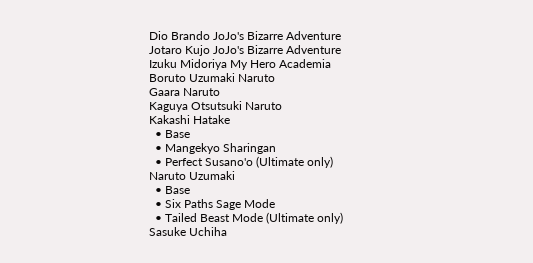Dio Brando JoJo's Bizarre Adventure
Jotaro Kujo JoJo's Bizarre Adventure
Izuku Midoriya My Hero Academia
Boruto Uzumaki Naruto
Gaara Naruto
Kaguya Otsutsuki Naruto
Kakashi Hatake
  • Base
  • Mangekyo Sharingan
  • Perfect Susano'o (Ultimate only)
Naruto Uzumaki
  • Base
  • Six Paths Sage Mode
  • Tailed Beast Mode (Ultimate only)
Sasuke Uchiha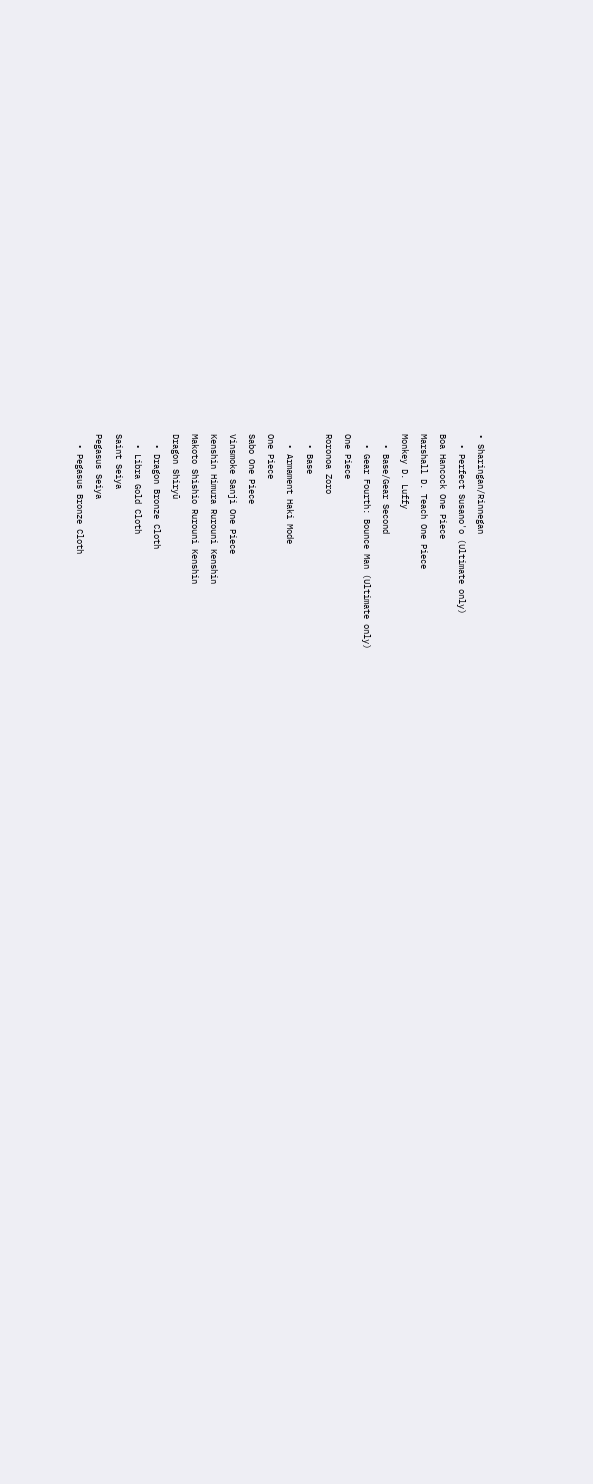• Sharingan/Rinnegan
  • Perfect Susano'o (Ultimate only)
Boa Hancock One Piece
Marshall D. Teach One Piece
Monkey D. Luffy
  • Base/Gear Second
  • Gear Fourth: Bounce Man (Ultimate only)
One Piece
Roronoa Zoro
  • Base
  • Armament Haki Mode
One Piece
Sabo One Piece
Vinsmoke Sanji One Piece
Kenshin Himura Rurouni Kenshin
Makoto Shishio Rurouni Kenshin
Dragon Shiryū
  • Dragon Bronze Cloth
  • Libra Gold Cloth
Saint Seiya
Pegasus Seiya
  • Pegasus Bronze Cloth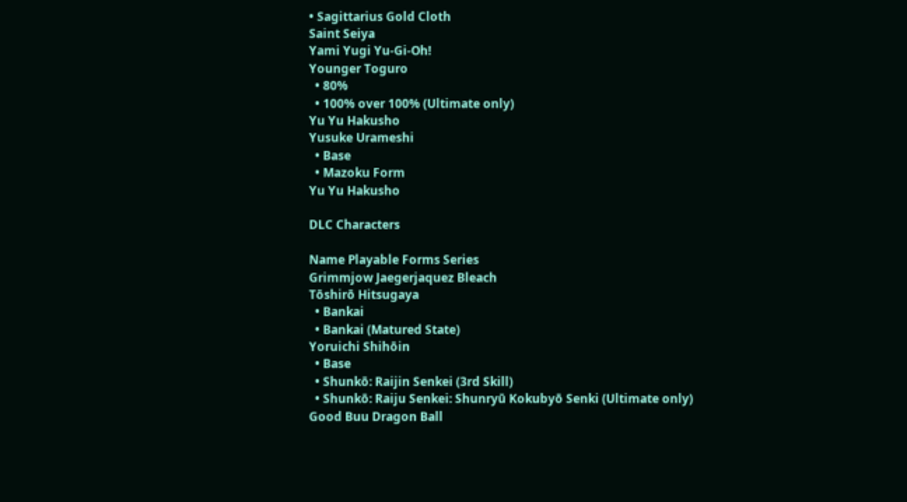• Sagittarius Gold Cloth
Saint Seiya
Yami Yugi Yu-Gi-Oh!
Younger Toguro
  • 80%
  • 100% over 100% (Ultimate only)
Yu Yu Hakusho
Yusuke Urameshi
  • Base
  • Mazoku Form
Yu Yu Hakusho

DLC Characters

Name Playable Forms Series
Grimmjow Jaegerjaquez Bleach
Tōshirō Hitsugaya
  • Bankai
  • Bankai (Matured State)
Yoruichi Shihōin
  • Base
  • Shunkō: Raijin Senkei (3rd Skill)
  • Shunkō: Raiju Senkei: Shunryū Kokubyō Senki (Ultimate only)
Good Buu Dragon Ball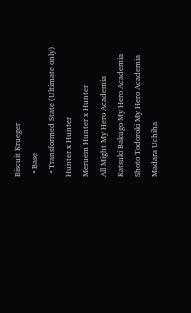Biscuit Krueger
  • Base
  • Transformed State (Ultimate only)
Hunter x Hunter
Meruem Hunter x Hunter
All Might My Hero Academia
Katsuki Bakugo My Hero Academia
Shoto Todoroki My Hero Academia
Madara Uchiha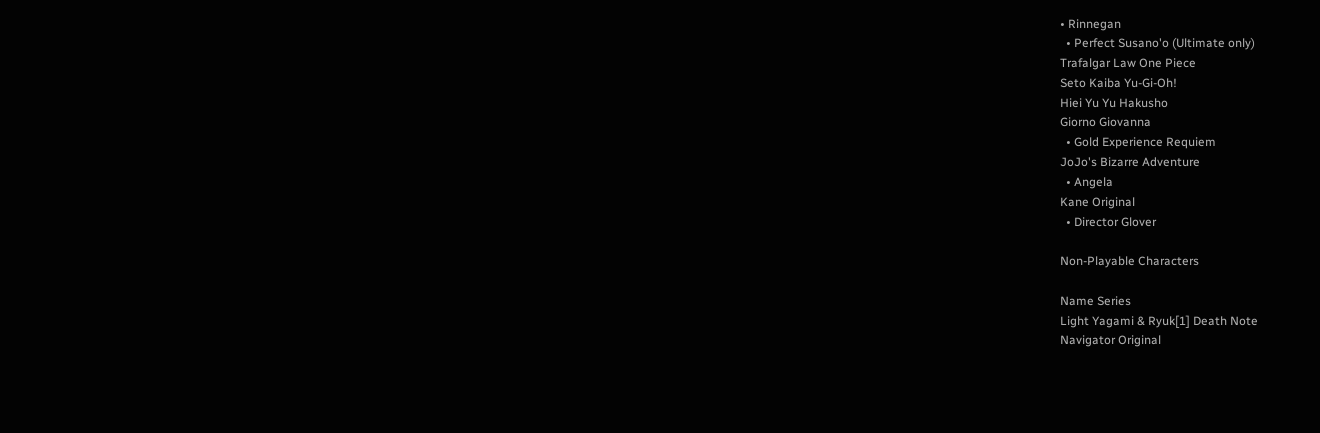• Rinnegan
  • Perfect Susano'o (Ultimate only)
Trafalgar Law One Piece
Seto Kaiba Yu-Gi-Oh!
Hiei Yu Yu Hakusho
Giorno Giovanna
  • Gold Experience Requiem
JoJo's Bizarre Adventure
  • Angela
Kane Original
  • Director Glover

Non-Playable Characters

Name Series
Light Yagami & Ryuk[1] Death Note
Navigator Original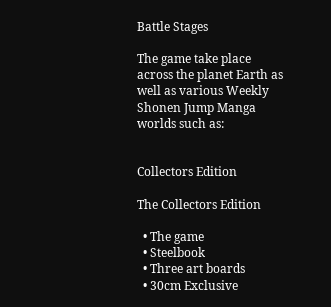Battle Stages

The game take place across the planet Earth as well as various Weekly Shonen Jump Manga worlds such as:


Collectors Edition

The Collectors Edition

  • The game
  • Steelbook
  • Three art boards
  • 30cm Exclusive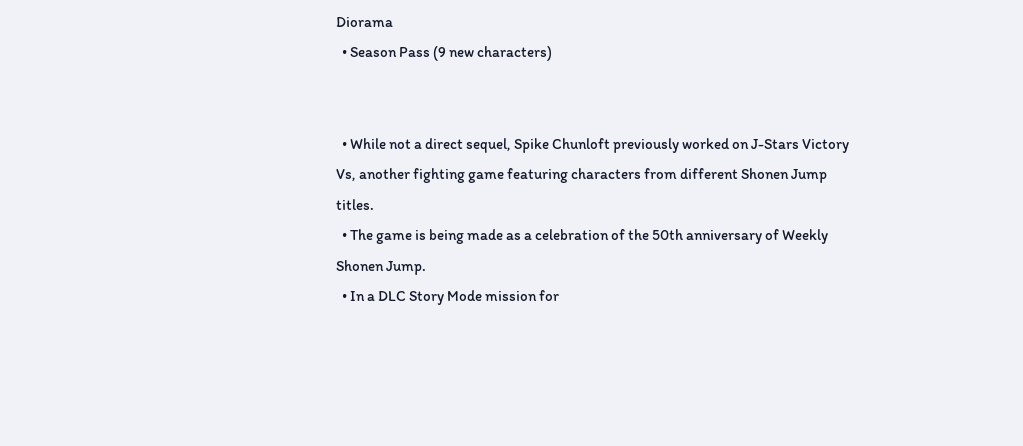Diorama
  • Season Pass (9 new characters)


  • While not a direct sequel, Spike Chunloft previously worked on J-Stars Victory Vs, another fighting game featuring characters from different Shonen Jump titles.
  • The game is being made as a celebration of the 50th anniversary of Weekly Shonen Jump.
  • In a DLC Story Mode mission for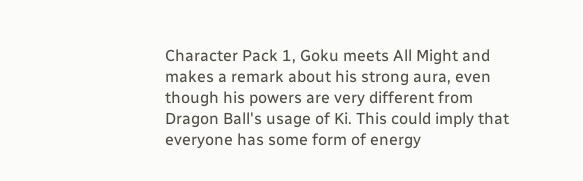Character Pack 1, Goku meets All Might and makes a remark about his strong aura, even though his powers are very different from Dragon Ball's usage of Ki. This could imply that everyone has some form of energy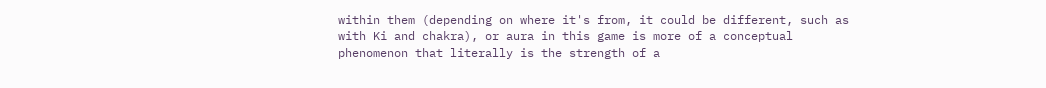within them (depending on where it's from, it could be different, such as with Ki and chakra), or aura in this game is more of a conceptual phenomenon that literally is the strength of a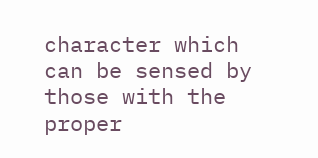character which can be sensed by those with the proper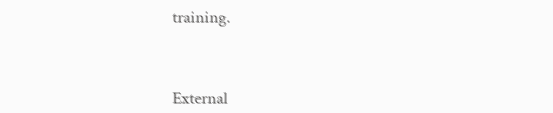training.



External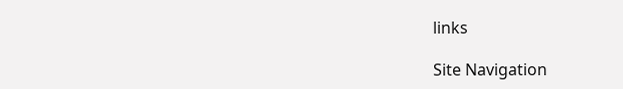links

Site Navigation